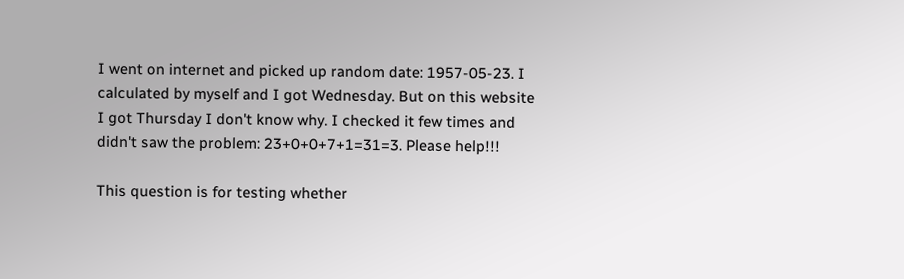I went on internet and picked up random date: 1957-05-23. I calculated by myself and I got Wednesday. But on this website I got Thursday I don't know why. I checked it few times and didn't saw the problem: 23+0+0+7+1=31=3. Please help!!!

This question is for testing whether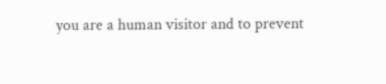you are a human visitor and to prevent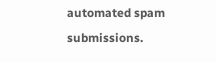automated spam submissions.